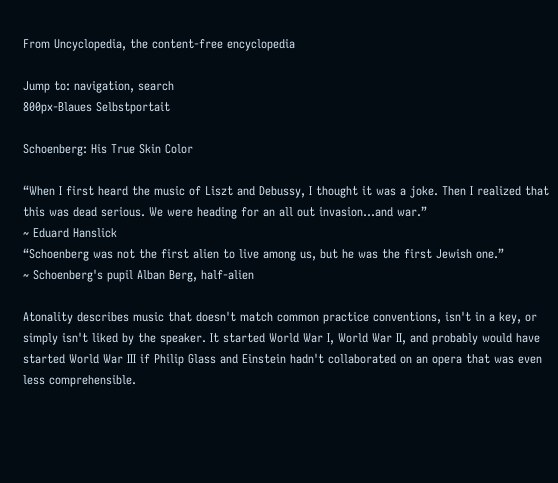From Uncyclopedia, the content-free encyclopedia

Jump to: navigation, search
800px-Blaues Selbstportait

Schoenberg: His True Skin Color

“When I first heard the music of Liszt and Debussy, I thought it was a joke. Then I realized that this was dead serious. We were heading for an all out invasion...and war.”
~ Eduard Hanslick
“Schoenberg was not the first alien to live among us, but he was the first Jewish one.”
~ Schoenberg's pupil Alban Berg, half-alien

Atonality describes music that doesn't match common practice conventions, isn't in a key, or simply isn't liked by the speaker. It started World War I, World War II, and probably would have started World War III if Philip Glass and Einstein hadn't collaborated on an opera that was even less comprehensible.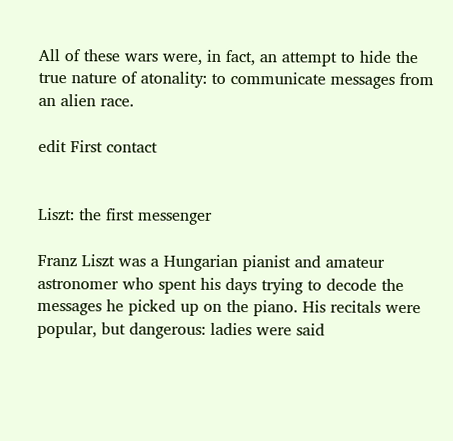All of these wars were, in fact, an attempt to hide the true nature of atonality: to communicate messages from an alien race.

edit First contact


Liszt: the first messenger

Franz Liszt was a Hungarian pianist and amateur astronomer who spent his days trying to decode the messages he picked up on the piano. His recitals were popular, but dangerous: ladies were said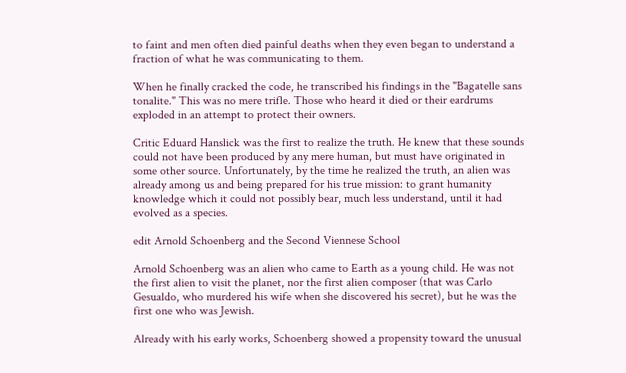to faint and men often died painful deaths when they even began to understand a fraction of what he was communicating to them.

When he finally cracked the code, he transcribed his findings in the "Bagatelle sans tonalite." This was no mere trifle. Those who heard it died or their eardrums exploded in an attempt to protect their owners.

Critic Eduard Hanslick was the first to realize the truth. He knew that these sounds could not have been produced by any mere human, but must have originated in some other source. Unfortunately, by the time he realized the truth, an alien was already among us and being prepared for his true mission: to grant humanity knowledge which it could not possibly bear, much less understand, until it had evolved as a species.

edit Arnold Schoenberg and the Second Viennese School

Arnold Schoenberg was an alien who came to Earth as a young child. He was not the first alien to visit the planet, nor the first alien composer (that was Carlo Gesualdo, who murdered his wife when she discovered his secret), but he was the first one who was Jewish.

Already with his early works, Schoenberg showed a propensity toward the unusual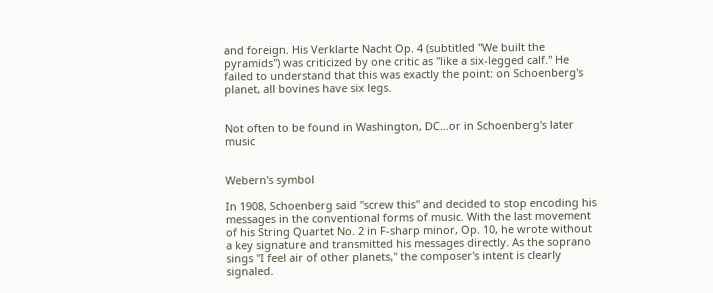and foreign. His Verklarte Nacht Op. 4 (subtitled "We built the pyramids") was criticized by one critic as "like a six-legged calf." He failed to understand that this was exactly the point: on Schoenberg's planet, all bovines have six legs.


Not often to be found in Washington, DC...or in Schoenberg's later music


Webern's symbol

In 1908, Schoenberg said "screw this" and decided to stop encoding his messages in the conventional forms of music. With the last movement of his String Quartet No. 2 in F-sharp minor, Op. 10, he wrote without a key signature and transmitted his messages directly. As the soprano sings "I feel air of other planets," the composer's intent is clearly signaled.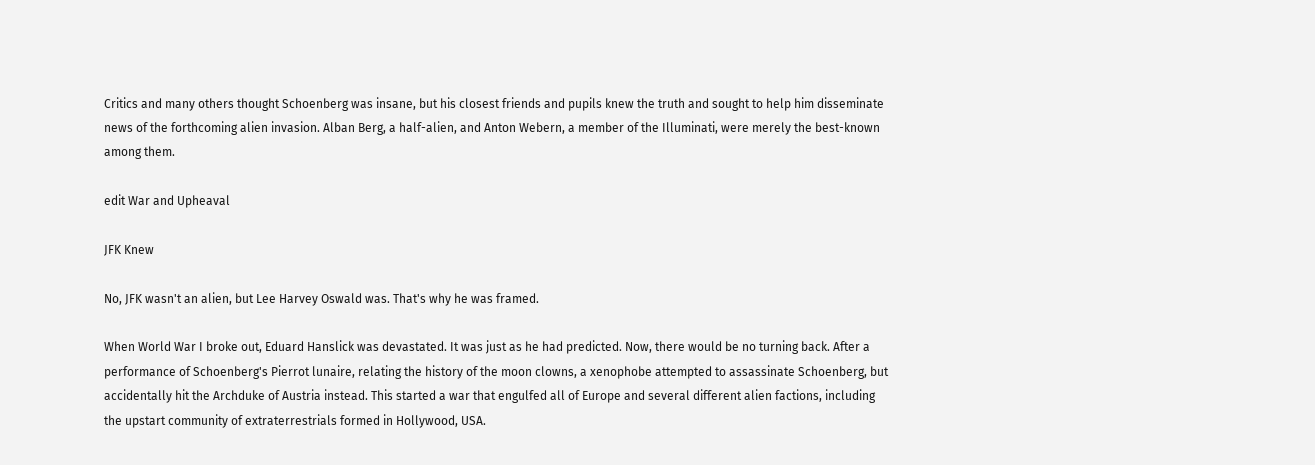Critics and many others thought Schoenberg was insane, but his closest friends and pupils knew the truth and sought to help him disseminate news of the forthcoming alien invasion. Alban Berg, a half-alien, and Anton Webern, a member of the Illuminati, were merely the best-known among them.

edit War and Upheaval

JFK Knew

No, JFK wasn't an alien, but Lee Harvey Oswald was. That's why he was framed.

When World War I broke out, Eduard Hanslick was devastated. It was just as he had predicted. Now, there would be no turning back. After a performance of Schoenberg's Pierrot lunaire, relating the history of the moon clowns, a xenophobe attempted to assassinate Schoenberg, but accidentally hit the Archduke of Austria instead. This started a war that engulfed all of Europe and several different alien factions, including the upstart community of extraterrestrials formed in Hollywood, USA.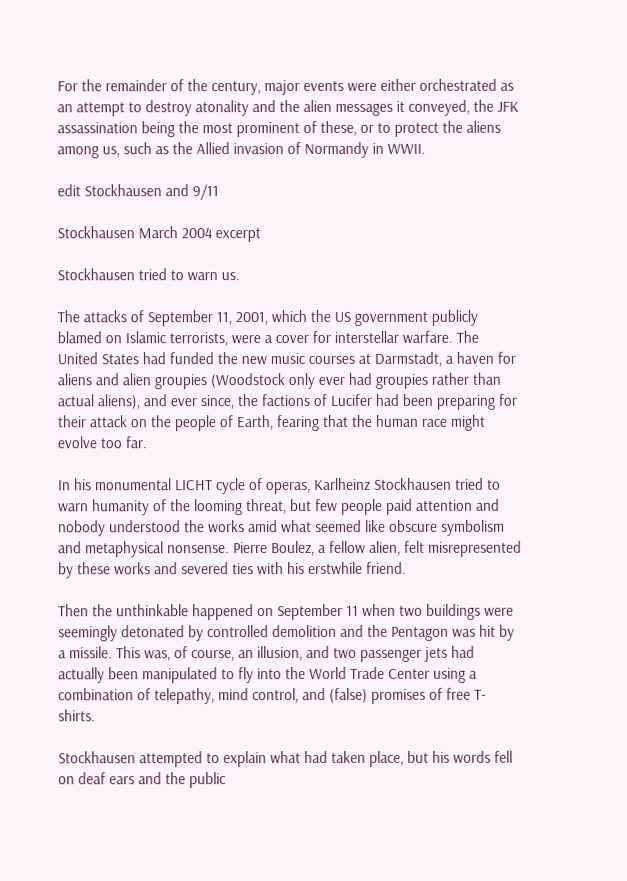For the remainder of the century, major events were either orchestrated as an attempt to destroy atonality and the alien messages it conveyed, the JFK assassination being the most prominent of these, or to protect the aliens among us, such as the Allied invasion of Normandy in WWII.

edit Stockhausen and 9/11

Stockhausen March 2004 excerpt

Stockhausen tried to warn us.

The attacks of September 11, 2001, which the US government publicly blamed on Islamic terrorists, were a cover for interstellar warfare. The United States had funded the new music courses at Darmstadt, a haven for aliens and alien groupies (Woodstock only ever had groupies rather than actual aliens), and ever since, the factions of Lucifer had been preparing for their attack on the people of Earth, fearing that the human race might evolve too far.

In his monumental LICHT cycle of operas, Karlheinz Stockhausen tried to warn humanity of the looming threat, but few people paid attention and nobody understood the works amid what seemed like obscure symbolism and metaphysical nonsense. Pierre Boulez, a fellow alien, felt misrepresented by these works and severed ties with his erstwhile friend.

Then the unthinkable happened on September 11 when two buildings were seemingly detonated by controlled demolition and the Pentagon was hit by a missile. This was, of course, an illusion, and two passenger jets had actually been manipulated to fly into the World Trade Center using a combination of telepathy, mind control, and (false) promises of free T-shirts.

Stockhausen attempted to explain what had taken place, but his words fell on deaf ears and the public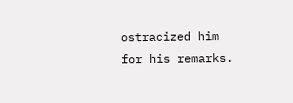ostracized him for his remarks.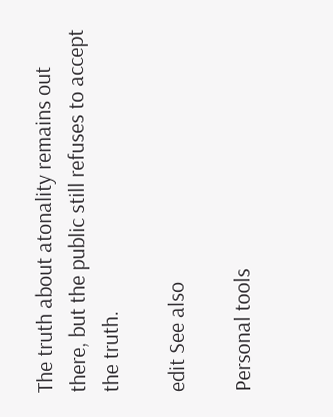The truth about atonality remains out there, but the public still refuses to accept the truth.

edit See also

Personal tools